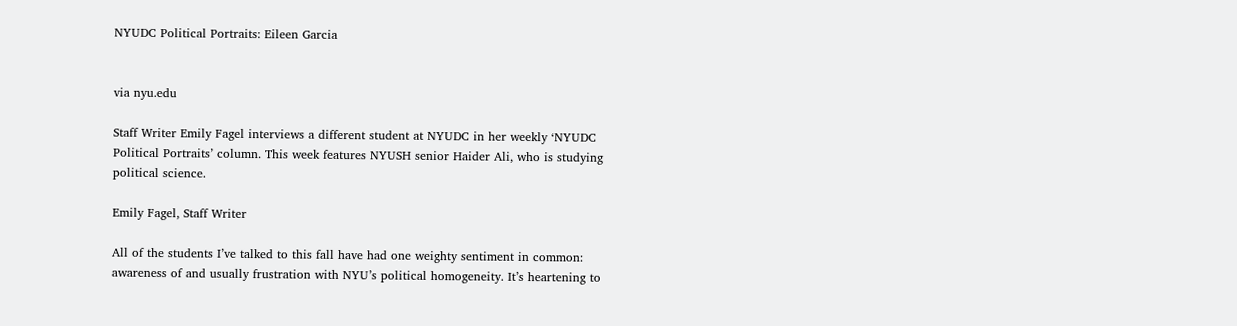NYUDC Political Portraits: Eileen Garcia


via nyu.edu

Staff Writer Emily Fagel interviews a different student at NYUDC in her weekly ‘NYUDC Political Portraits’ column. This week features NYUSH senior Haider Ali, who is studying political science.

Emily Fagel, Staff Writer

All of the students I’ve talked to this fall have had one weighty sentiment in common: awareness of and usually frustration with NYU’s political homogeneity. It’s heartening to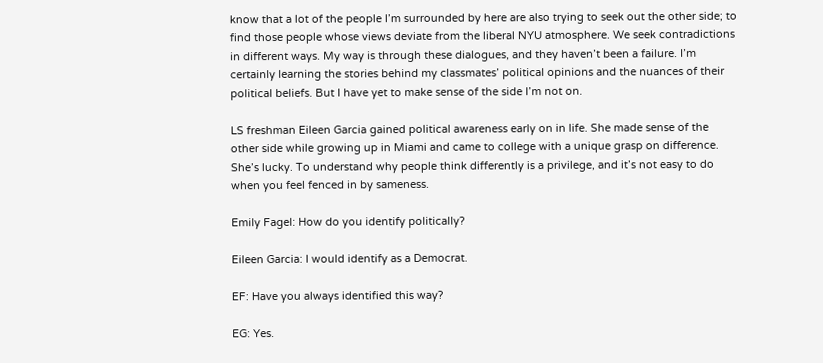know that a lot of the people I’m surrounded by here are also trying to seek out the other side; to find those people whose views deviate from the liberal NYU atmosphere. We seek contradictions in different ways. My way is through these dialogues, and they haven’t been a failure. I’m certainly learning the stories behind my classmates’ political opinions and the nuances of their political beliefs. But I have yet to make sense of the side I’m not on.

LS freshman Eileen Garcia gained political awareness early on in life. She made sense of the other side while growing up in Miami and came to college with a unique grasp on difference. She’s lucky. To understand why people think differently is a privilege, and it’s not easy to do when you feel fenced in by sameness.

Emily Fagel: How do you identify politically?

Eileen Garcia: I would identify as a Democrat.

EF: Have you always identified this way?

EG: Yes.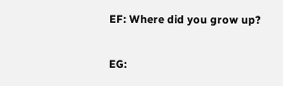EF: Where did you grow up?

EG: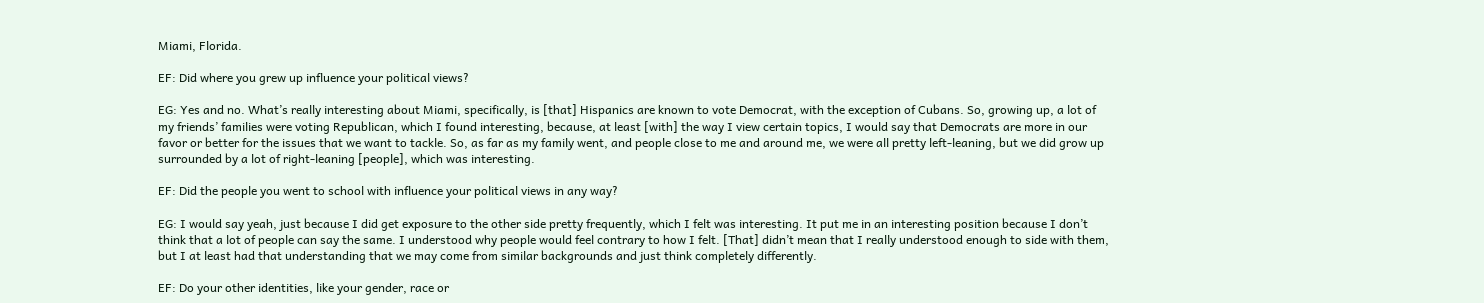Miami, Florida.

EF: Did where you grew up influence your political views?

EG: Yes and no. What’s really interesting about Miami, specifically, is [that] Hispanics are known to vote Democrat, with the exception of Cubans. So, growing up, a lot of my friends’ families were voting Republican, which I found interesting, because, at least [with] the way I view certain topics, I would say that Democrats are more in our favor or better for the issues that we want to tackle. So, as far as my family went, and people close to me and around me, we were all pretty left-leaning, but we did grow up surrounded by a lot of right-leaning [people], which was interesting.

EF: Did the people you went to school with influence your political views in any way?

EG: I would say yeah, just because I did get exposure to the other side pretty frequently, which I felt was interesting. It put me in an interesting position because I don’t think that a lot of people can say the same. I understood why people would feel contrary to how I felt. [That] didn’t mean that I really understood enough to side with them, but I at least had that understanding that we may come from similar backgrounds and just think completely differently.

EF: Do your other identities, like your gender, race or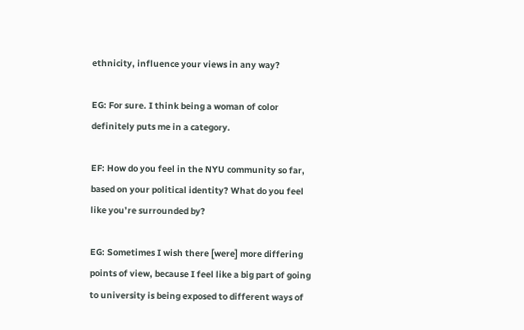ethnicity, influence your views in any way?

EG: For sure. I think being a woman of color definitely puts me in a category.

EF: How do you feel in the NYU community so far, based on your political identity? What do you feel like you’re surrounded by?

EG: Sometimes I wish there [were] more differing points of view, because I feel like a big part of going to university is being exposed to different ways of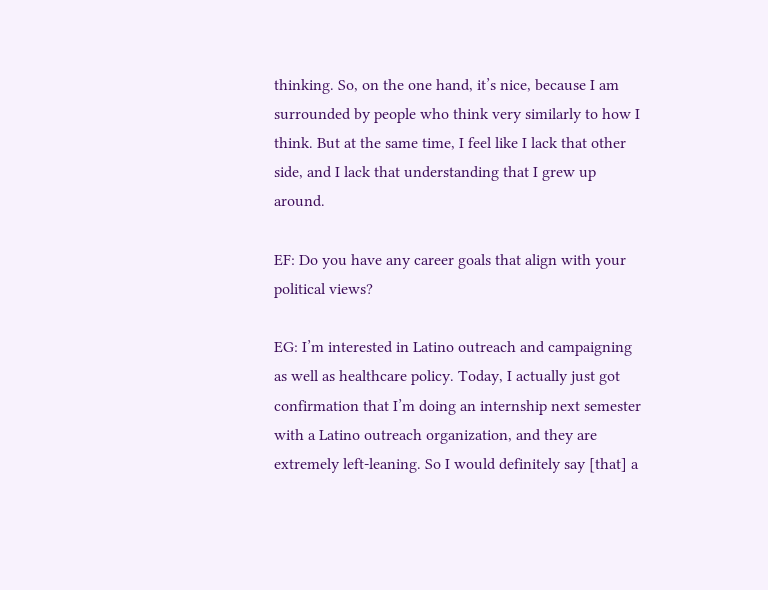thinking. So, on the one hand, it’s nice, because I am surrounded by people who think very similarly to how I think. But at the same time, I feel like I lack that other side, and I lack that understanding that I grew up around.

EF: Do you have any career goals that align with your political views?

EG: I’m interested in Latino outreach and campaigning as well as healthcare policy. Today, I actually just got confirmation that I’m doing an internship next semester with a Latino outreach organization, and they are extremely left-leaning. So I would definitely say [that] a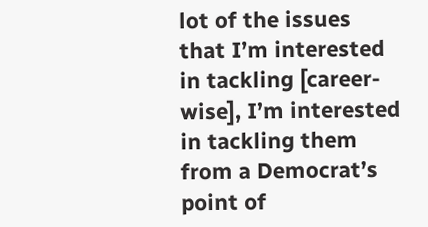lot of the issues that I’m interested in tackling [career-wise], I’m interested in tackling them from a Democrat’s point of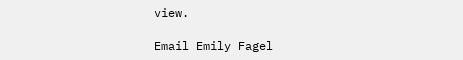view.

Email Emily Fagel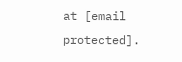at [email protected].